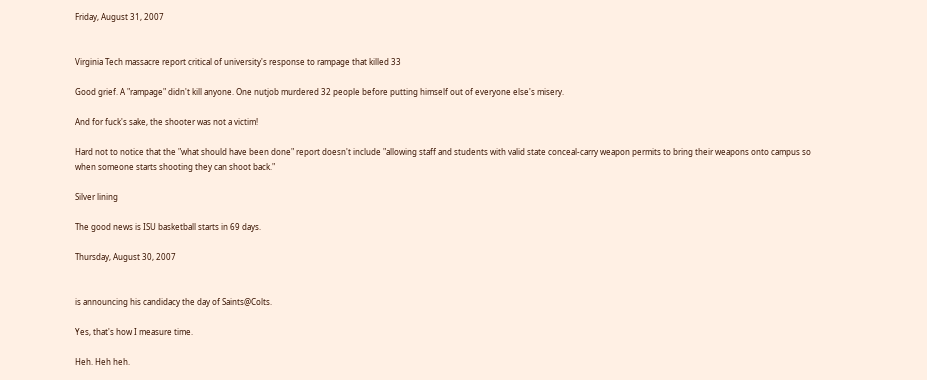Friday, August 31, 2007


Virginia Tech massacre report critical of university's response to rampage that killed 33

Good grief. A "rampage" didn't kill anyone. One nutjob murdered 32 people before putting himself out of everyone else's misery.

And for fuck's sake, the shooter was not a victim!

Hard not to notice that the "what should have been done" report doesn't include "allowing staff and students with valid state conceal-carry weapon permits to bring their weapons onto campus so when someone starts shooting they can shoot back."

Silver lining

The good news is ISU basketball starts in 69 days.

Thursday, August 30, 2007


is announcing his candidacy the day of Saints@Colts.

Yes, that's how I measure time.

Heh. Heh heh.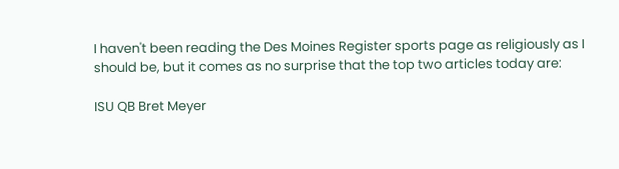I haven't been reading the Des Moines Register sports page as religiously as I should be, but it comes as no surprise that the top two articles today are:

ISU QB Bret Meyer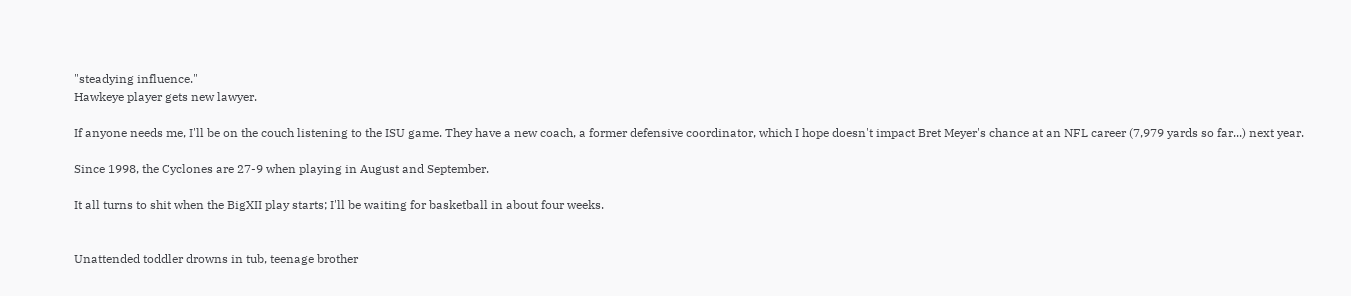"steadying influence."
Hawkeye player gets new lawyer.

If anyone needs me, I'll be on the couch listening to the ISU game. They have a new coach, a former defensive coordinator, which I hope doesn't impact Bret Meyer's chance at an NFL career (7,979 yards so far...) next year.

Since 1998, the Cyclones are 27-9 when playing in August and September.

It all turns to shit when the BigXII play starts; I'll be waiting for basketball in about four weeks.


Unattended toddler drowns in tub, teenage brother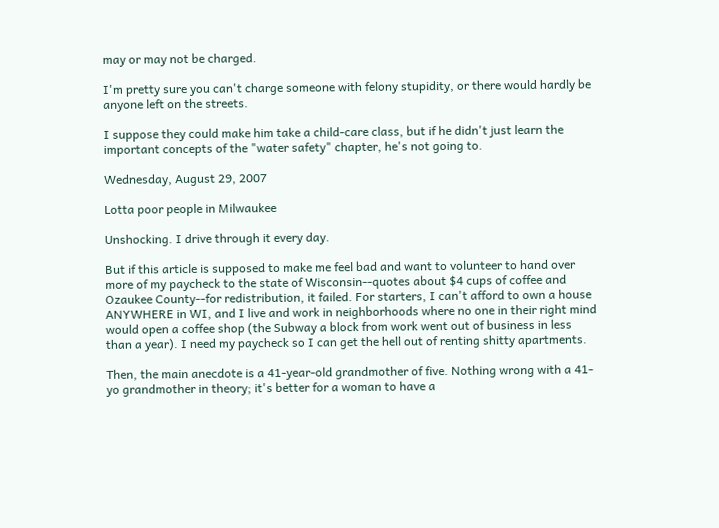may or may not be charged.

I'm pretty sure you can't charge someone with felony stupidity, or there would hardly be anyone left on the streets.

I suppose they could make him take a child-care class, but if he didn't just learn the important concepts of the "water safety" chapter, he's not going to.

Wednesday, August 29, 2007

Lotta poor people in Milwaukee

Unshocking. I drive through it every day.

But if this article is supposed to make me feel bad and want to volunteer to hand over more of my paycheck to the state of Wisconsin--quotes about $4 cups of coffee and Ozaukee County--for redistribution, it failed. For starters, I can't afford to own a house ANYWHERE in WI, and I live and work in neighborhoods where no one in their right mind would open a coffee shop (the Subway a block from work went out of business in less than a year). I need my paycheck so I can get the hell out of renting shitty apartments.

Then, the main anecdote is a 41-year-old grandmother of five. Nothing wrong with a 41-yo grandmother in theory; it's better for a woman to have a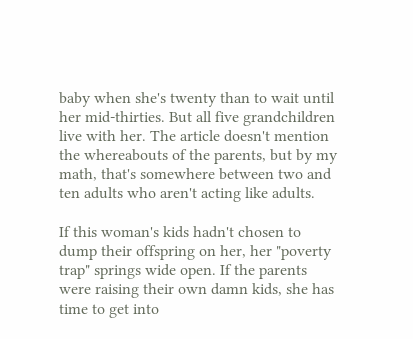baby when she's twenty than to wait until her mid-thirties. But all five grandchildren live with her. The article doesn't mention the whereabouts of the parents, but by my math, that's somewhere between two and ten adults who aren't acting like adults.

If this woman's kids hadn't chosen to dump their offspring on her, her "poverty trap" springs wide open. If the parents were raising their own damn kids, she has time to get into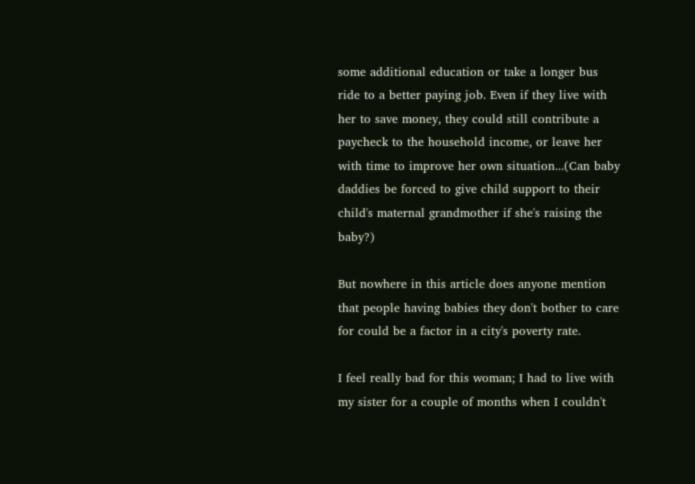some additional education or take a longer bus ride to a better paying job. Even if they live with her to save money, they could still contribute a paycheck to the household income, or leave her with time to improve her own situation...(Can baby daddies be forced to give child support to their child's maternal grandmother if she's raising the baby?)

But nowhere in this article does anyone mention that people having babies they don't bother to care for could be a factor in a city's poverty rate.

I feel really bad for this woman; I had to live with my sister for a couple of months when I couldn't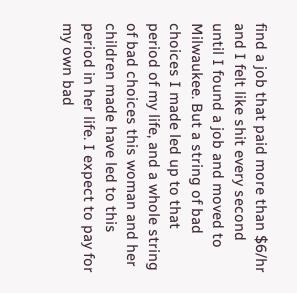find a job that paid more than $6/hr and I felt like shit every second until I found a job and moved to Milwaukee. But a string of bad choices I made led up to that period of my life, and a whole string of bad choices this woman and her children made have led to this period in her life. I expect to pay for my own bad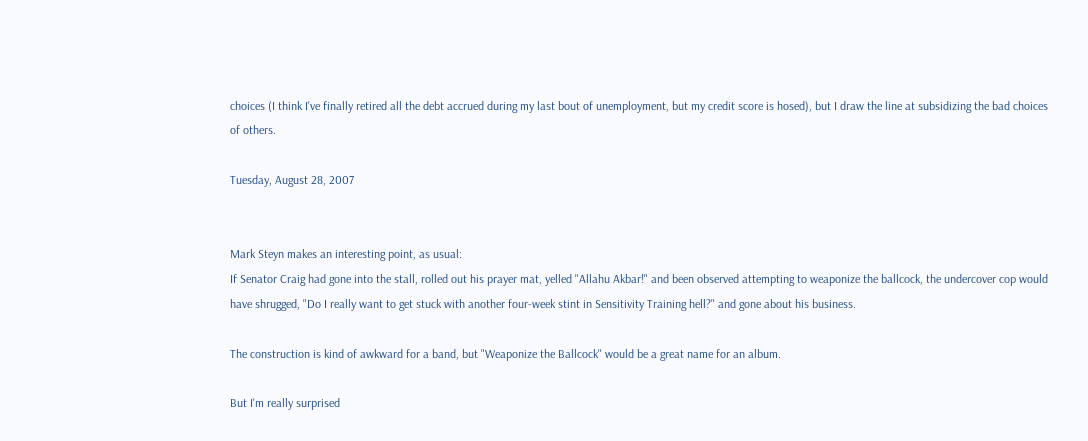choices (I think I've finally retired all the debt accrued during my last bout of unemployment, but my credit score is hosed), but I draw the line at subsidizing the bad choices of others.

Tuesday, August 28, 2007


Mark Steyn makes an interesting point, as usual:
If Senator Craig had gone into the stall, rolled out his prayer mat, yelled "Allahu Akbar!" and been observed attempting to weaponize the ballcock, the undercover cop would have shrugged, "Do I really want to get stuck with another four-week stint in Sensitivity Training hell?" and gone about his business.

The construction is kind of awkward for a band, but "Weaponize the Ballcock" would be a great name for an album.

But I'm really surprised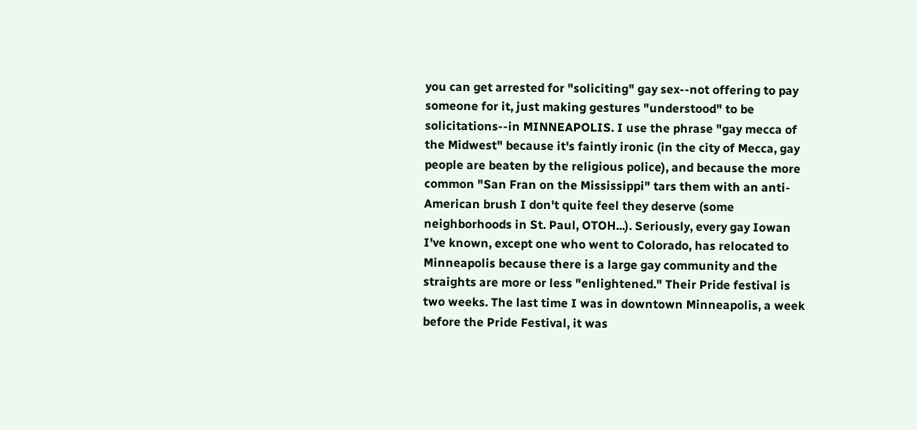you can get arrested for "soliciting" gay sex--not offering to pay someone for it, just making gestures "understood" to be solicitations--in MINNEAPOLIS. I use the phrase "gay mecca of the Midwest" because it's faintly ironic (in the city of Mecca, gay people are beaten by the religious police), and because the more common "San Fran on the Mississippi" tars them with an anti-American brush I don't quite feel they deserve (some neighborhoods in St. Paul, OTOH...). Seriously, every gay Iowan I've known, except one who went to Colorado, has relocated to Minneapolis because there is a large gay community and the straights are more or less "enlightened." Their Pride festival is two weeks. The last time I was in downtown Minneapolis, a week before the Pride Festival, it was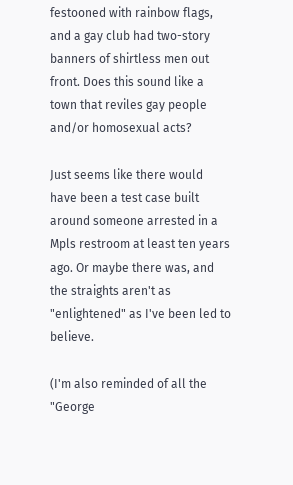festooned with rainbow flags, and a gay club had two-story banners of shirtless men out front. Does this sound like a town that reviles gay people and/or homosexual acts?

Just seems like there would have been a test case built around someone arrested in a Mpls restroom at least ten years ago. Or maybe there was, and the straights aren't as "enlightened" as I've been led to believe.

(I'm also reminded of all the "George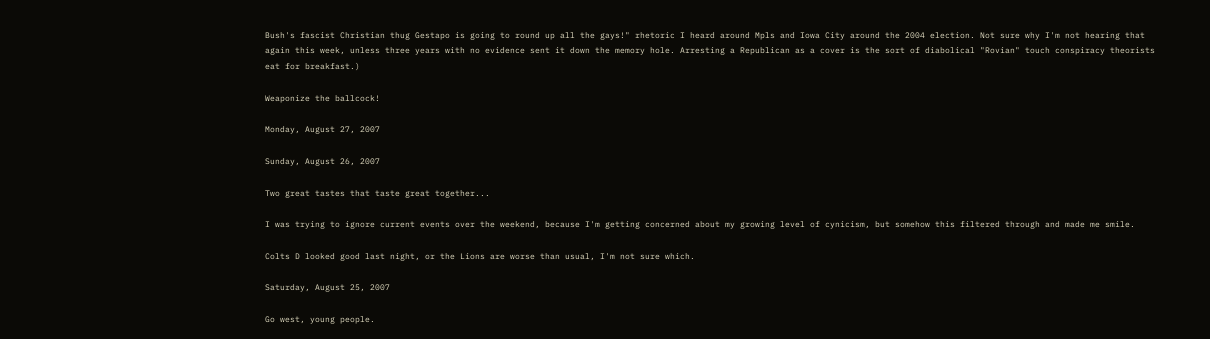Bush's fascist Christian thug Gestapo is going to round up all the gays!" rhetoric I heard around Mpls and Iowa City around the 2004 election. Not sure why I'm not hearing that again this week, unless three years with no evidence sent it down the memory hole. Arresting a Republican as a cover is the sort of diabolical "Rovian" touch conspiracy theorists eat for breakfast.)

Weaponize the ballcock!

Monday, August 27, 2007

Sunday, August 26, 2007

Two great tastes that taste great together...

I was trying to ignore current events over the weekend, because I'm getting concerned about my growing level of cynicism, but somehow this filtered through and made me smile.

Colts D looked good last night, or the Lions are worse than usual, I'm not sure which.

Saturday, August 25, 2007

Go west, young people.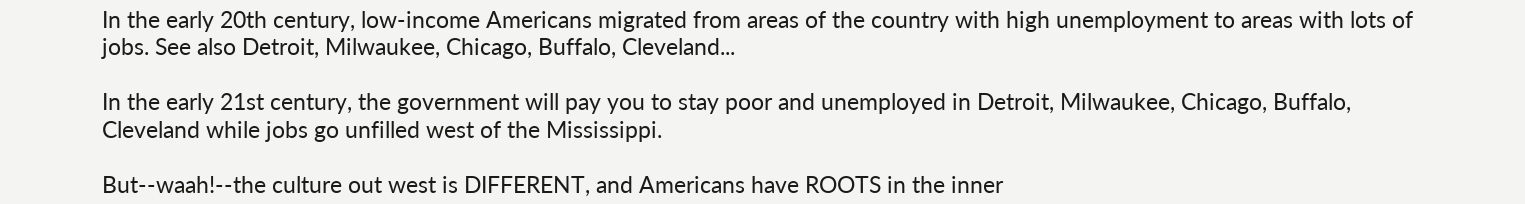In the early 20th century, low-income Americans migrated from areas of the country with high unemployment to areas with lots of jobs. See also Detroit, Milwaukee, Chicago, Buffalo, Cleveland...

In the early 21st century, the government will pay you to stay poor and unemployed in Detroit, Milwaukee, Chicago, Buffalo, Cleveland while jobs go unfilled west of the Mississippi.

But--waah!--the culture out west is DIFFERENT, and Americans have ROOTS in the inner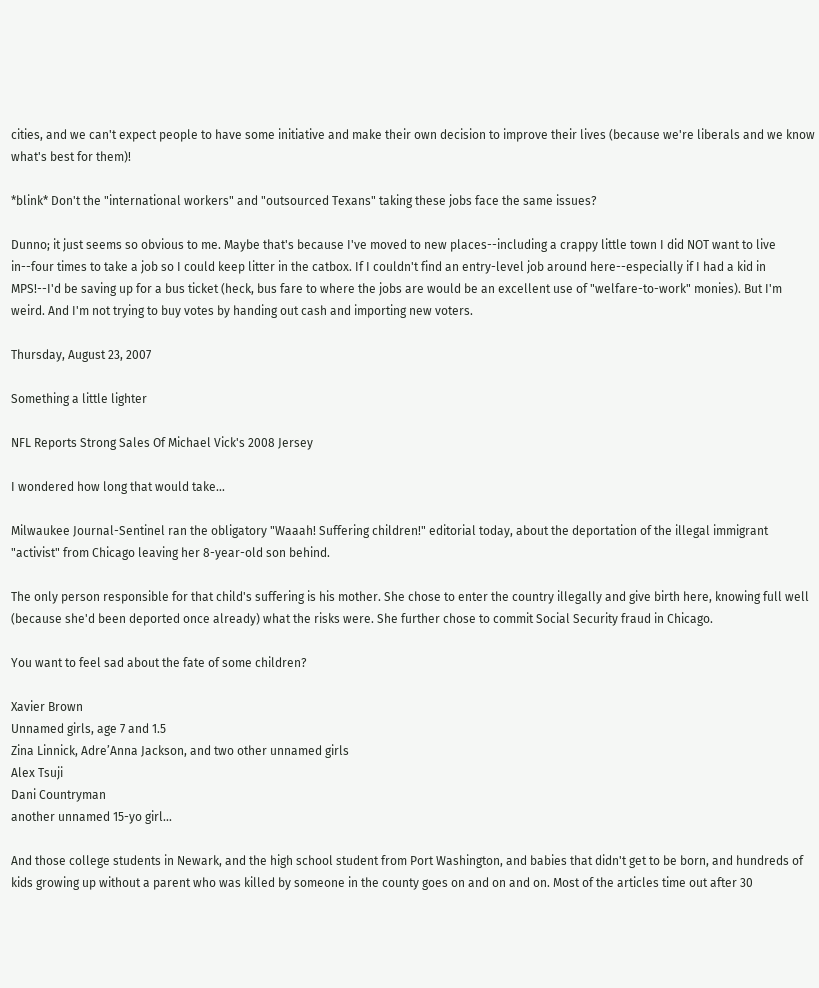cities, and we can't expect people to have some initiative and make their own decision to improve their lives (because we're liberals and we know what's best for them)!

*blink* Don't the "international workers" and "outsourced Texans" taking these jobs face the same issues?

Dunno; it just seems so obvious to me. Maybe that's because I've moved to new places--including a crappy little town I did NOT want to live in--four times to take a job so I could keep litter in the catbox. If I couldn't find an entry-level job around here--especially if I had a kid in MPS!--I'd be saving up for a bus ticket (heck, bus fare to where the jobs are would be an excellent use of "welfare-to-work" monies). But I'm weird. And I'm not trying to buy votes by handing out cash and importing new voters.

Thursday, August 23, 2007

Something a little lighter

NFL Reports Strong Sales Of Michael Vick's 2008 Jersey

I wondered how long that would take...

Milwaukee Journal-Sentinel ran the obligatory "Waaah! Suffering children!" editorial today, about the deportation of the illegal immigrant "activist" from Chicago leaving her 8-year-old son behind.

The only person responsible for that child's suffering is his mother. She chose to enter the country illegally and give birth here, knowing full well (because she'd been deported once already) what the risks were. She further chose to commit Social Security fraud in Chicago.

You want to feel sad about the fate of some children?

Xavier Brown
Unnamed girls, age 7 and 1.5
Zina Linnick, Adre’Anna Jackson, and two other unnamed girls
Alex Tsuji
Dani Countryman
another unnamed 15-yo girl...

And those college students in Newark, and the high school student from Port Washington, and babies that didn't get to be born, and hundreds of kids growing up without a parent who was killed by someone in the county goes on and on and on. Most of the articles time out after 30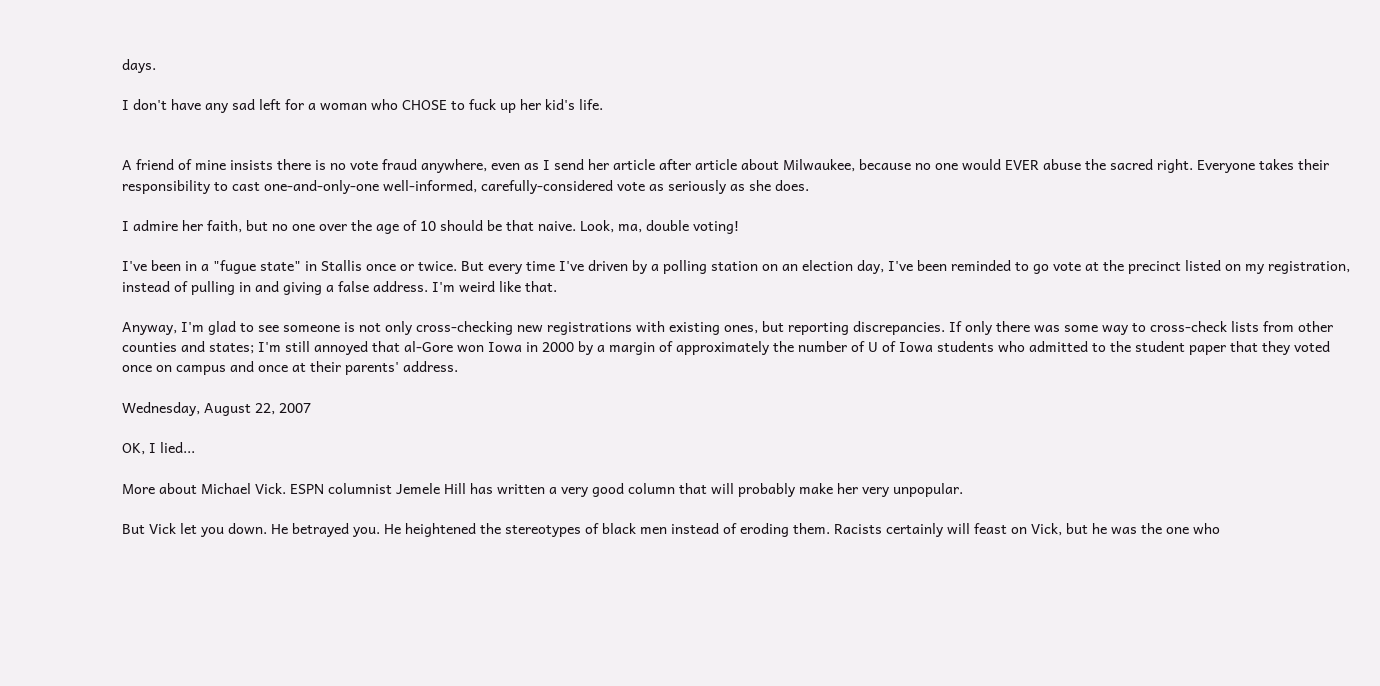days.

I don't have any sad left for a woman who CHOSE to fuck up her kid's life.


A friend of mine insists there is no vote fraud anywhere, even as I send her article after article about Milwaukee, because no one would EVER abuse the sacred right. Everyone takes their responsibility to cast one-and-only-one well-informed, carefully-considered vote as seriously as she does.

I admire her faith, but no one over the age of 10 should be that naive. Look, ma, double voting!

I've been in a "fugue state" in Stallis once or twice. But every time I've driven by a polling station on an election day, I've been reminded to go vote at the precinct listed on my registration, instead of pulling in and giving a false address. I'm weird like that.

Anyway, I'm glad to see someone is not only cross-checking new registrations with existing ones, but reporting discrepancies. If only there was some way to cross-check lists from other counties and states; I'm still annoyed that al-Gore won Iowa in 2000 by a margin of approximately the number of U of Iowa students who admitted to the student paper that they voted once on campus and once at their parents' address.

Wednesday, August 22, 2007

OK, I lied...

More about Michael Vick. ESPN columnist Jemele Hill has written a very good column that will probably make her very unpopular.

But Vick let you down. He betrayed you. He heightened the stereotypes of black men instead of eroding them. Racists certainly will feast on Vick, but he was the one who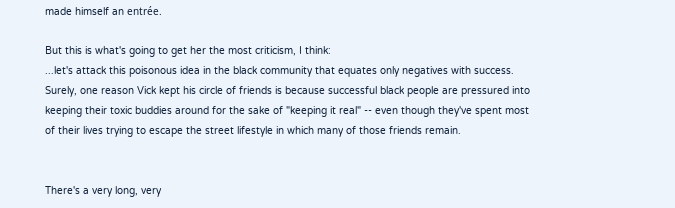made himself an entrée.

But this is what's going to get her the most criticism, I think:
...let's attack this poisonous idea in the black community that equates only negatives with success. Surely, one reason Vick kept his circle of friends is because successful black people are pressured into keeping their toxic buddies around for the sake of "keeping it real" -- even though they've spent most of their lives trying to escape the street lifestyle in which many of those friends remain.


There's a very long, very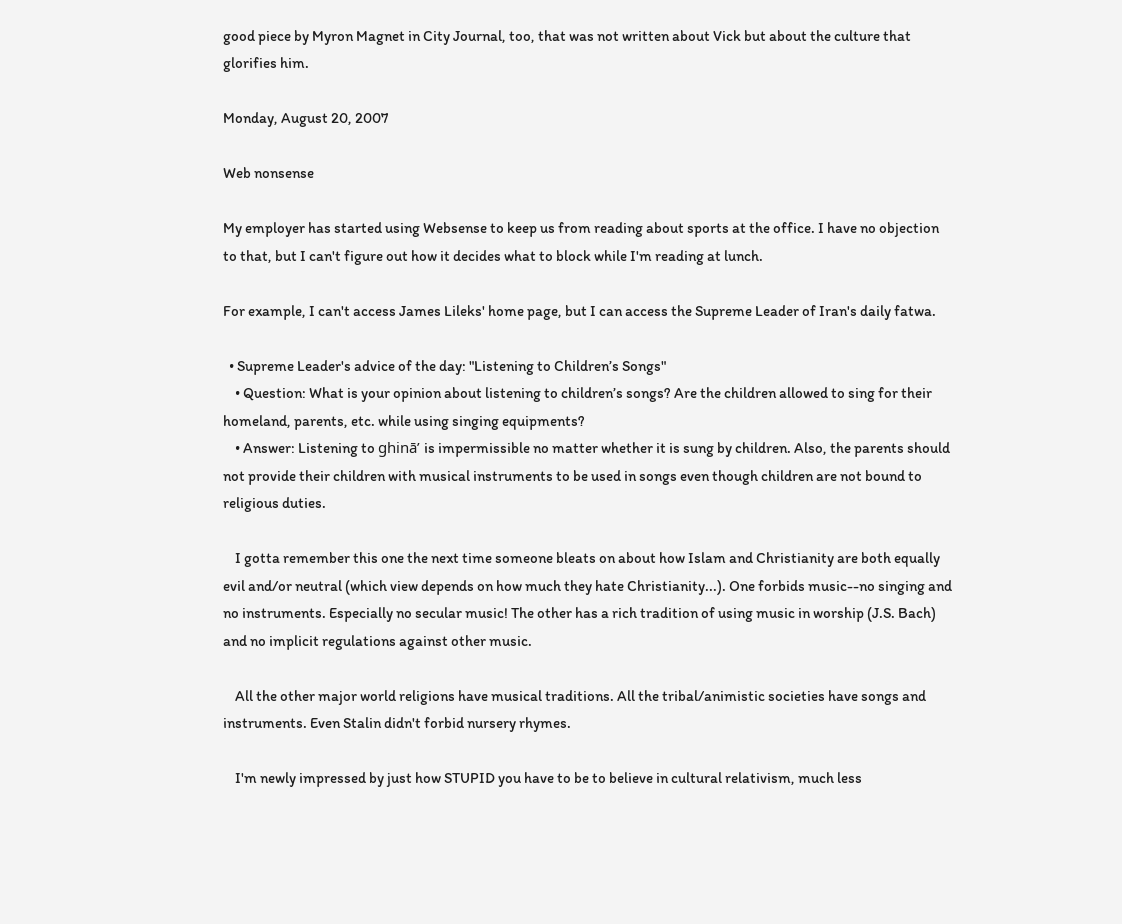good piece by Myron Magnet in City Journal, too, that was not written about Vick but about the culture that glorifies him.

Monday, August 20, 2007

Web nonsense

My employer has started using Websense to keep us from reading about sports at the office. I have no objection to that, but I can't figure out how it decides what to block while I'm reading at lunch.

For example, I can't access James Lileks' home page, but I can access the Supreme Leader of Iran's daily fatwa.

  • Supreme Leader's advice of the day: "Listening to Children’s Songs"
    • Question: What is your opinion about listening to children’s songs? Are the children allowed to sing for their homeland, parents, etc. while using singing equipments?
    • Answer: Listening to ghinā’ is impermissible no matter whether it is sung by children. Also, the parents should not provide their children with musical instruments to be used in songs even though children are not bound to religious duties.

    I gotta remember this one the next time someone bleats on about how Islam and Christianity are both equally evil and/or neutral (which view depends on how much they hate Christianity...). One forbids music--no singing and no instruments. Especially no secular music! The other has a rich tradition of using music in worship (J.S. Bach) and no implicit regulations against other music.

    All the other major world religions have musical traditions. All the tribal/animistic societies have songs and instruments. Even Stalin didn't forbid nursery rhymes.

    I'm newly impressed by just how STUPID you have to be to believe in cultural relativism, much less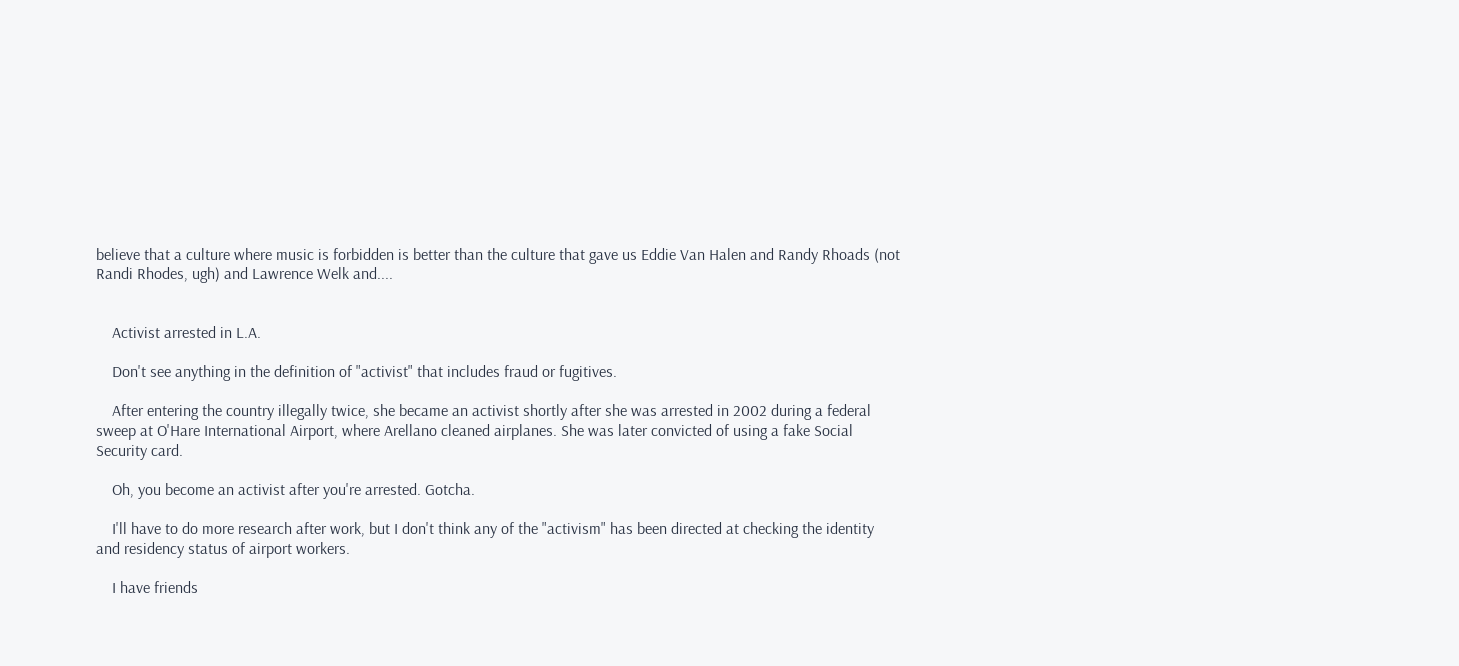believe that a culture where music is forbidden is better than the culture that gave us Eddie Van Halen and Randy Rhoads (not Randi Rhodes, ugh) and Lawrence Welk and....


    Activist arrested in L.A.

    Don't see anything in the definition of "activist" that includes fraud or fugitives.

    After entering the country illegally twice, she became an activist shortly after she was arrested in 2002 during a federal sweep at O'Hare International Airport, where Arellano cleaned airplanes. She was later convicted of using a fake Social Security card.

    Oh, you become an activist after you're arrested. Gotcha.

    I'll have to do more research after work, but I don't think any of the "activism" has been directed at checking the identity and residency status of airport workers.

    I have friends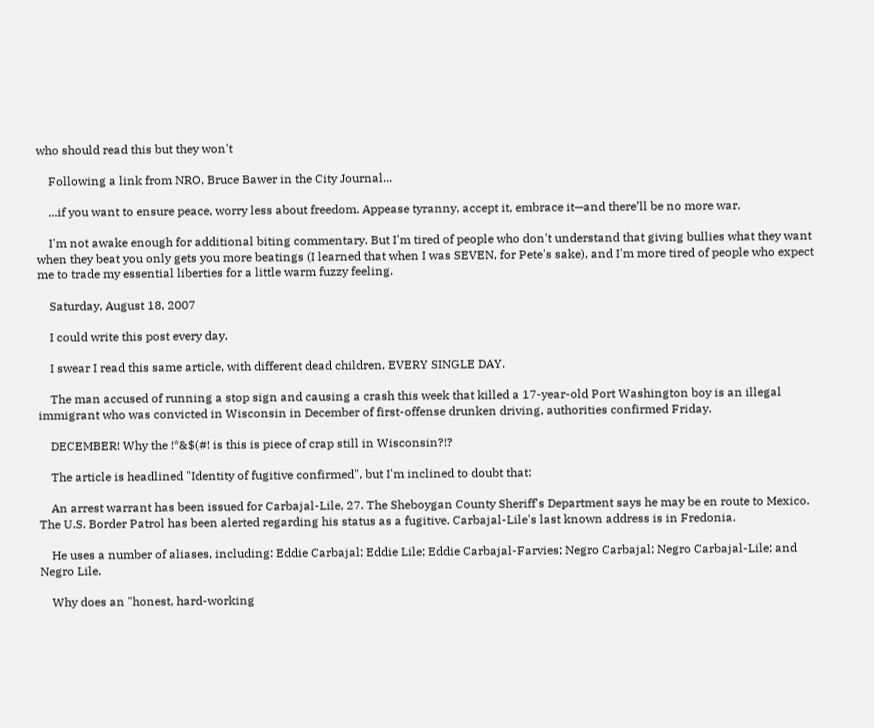who should read this but they won't

    Following a link from NRO, Bruce Bawer in the City Journal...

    ...if you want to ensure peace, worry less about freedom. Appease tyranny, accept it, embrace it—and there’ll be no more war.

    I'm not awake enough for additional biting commentary. But I'm tired of people who don't understand that giving bullies what they want when they beat you only gets you more beatings (I learned that when I was SEVEN, for Pete's sake), and I'm more tired of people who expect me to trade my essential liberties for a little warm fuzzy feeling.

    Saturday, August 18, 2007

    I could write this post every day.

    I swear I read this same article, with different dead children, EVERY SINGLE DAY.

    The man accused of running a stop sign and causing a crash this week that killed a 17-year-old Port Washington boy is an illegal immigrant who was convicted in Wisconsin in December of first-offense drunken driving, authorities confirmed Friday.

    DECEMBER! Why the !*&$(#! is this is piece of crap still in Wisconsin?!?

    The article is headlined "Identity of fugitive confirmed", but I'm inclined to doubt that:

    An arrest warrant has been issued for Carbajal-Lile, 27. The Sheboygan County Sheriff's Department says he may be en route to Mexico. The U.S. Border Patrol has been alerted regarding his status as a fugitive. Carbajal-Lile's last known address is in Fredonia.

    He uses a number of aliases, including: Eddie Carbajal; Eddie Lile; Eddie Carbajal-Farvies; Negro Carbajal; Negro Carbajal-Lile; and Negro Lile.

    Why does an "honest, hard-working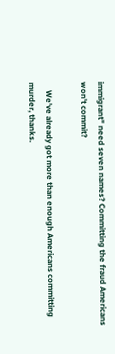immigrant" need seven names? Committing the fraud Americans won't commit?

    We've already got more than enough Americans committing murder, thanks.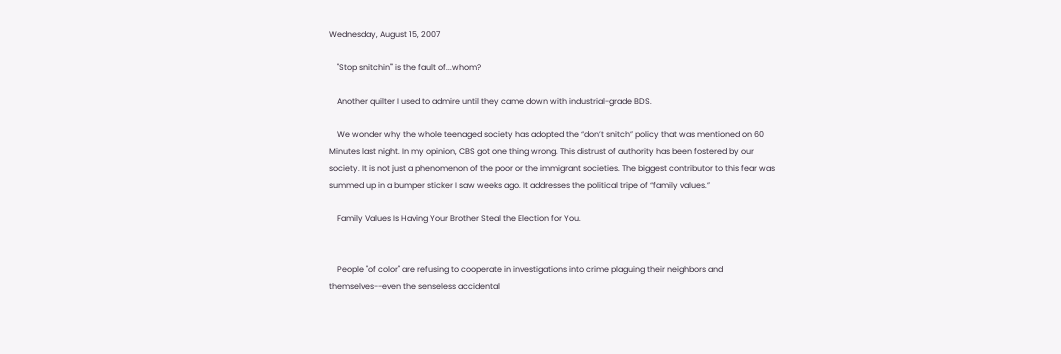Wednesday, August 15, 2007

    "Stop snitchin'" is the fault of...whom?

    Another quilter I used to admire until they came down with industrial-grade BDS.

    We wonder why the whole teenaged society has adopted the “don’t snitch” policy that was mentioned on 60 Minutes last night. In my opinion, CBS got one thing wrong. This distrust of authority has been fostered by our society. It is not just a phenomenon of the poor or the immigrant societies. The biggest contributor to this fear was summed up in a bumper sticker I saw weeks ago. It addresses the political tripe of “family values.”

    Family Values Is Having Your Brother Steal the Election for You.


    People "of color" are refusing to cooperate in investigations into crime plaguing their neighbors and themselves--even the senseless accidental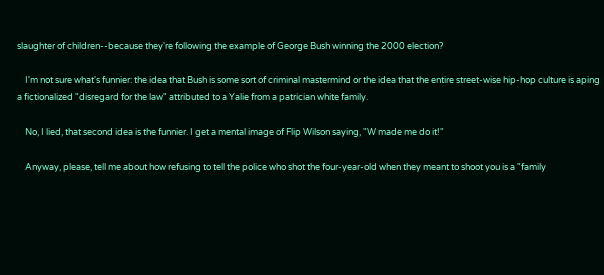slaughter of children--because they're following the example of George Bush winning the 2000 election?

    I'm not sure what's funnier: the idea that Bush is some sort of criminal mastermind or the idea that the entire street-wise hip-hop culture is aping a fictionalized "disregard for the law" attributed to a Yalie from a patrician white family.

    No, I lied, that second idea is the funnier. I get a mental image of Flip Wilson saying, "W made me do it!"

    Anyway, please, tell me about how refusing to tell the police who shot the four-year-old when they meant to shoot you is a "family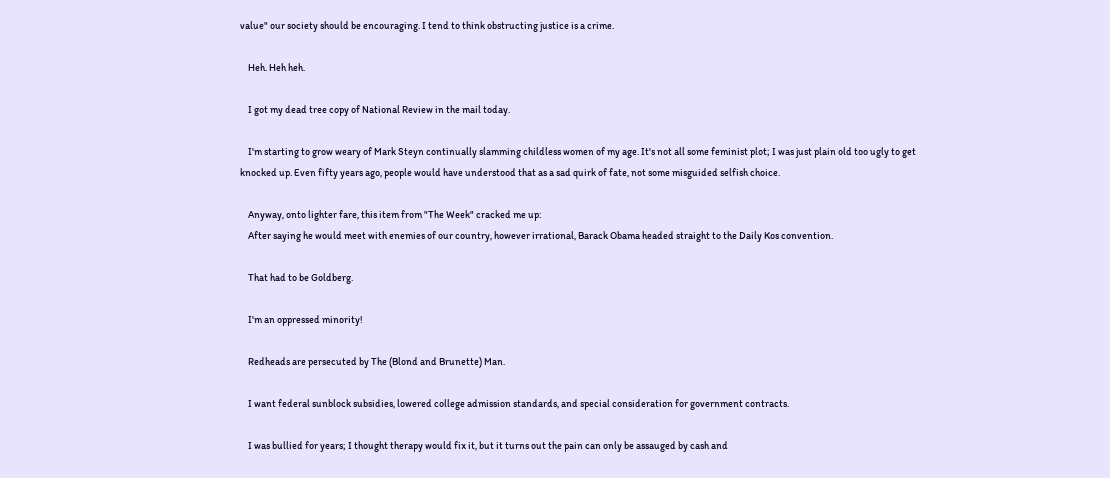value" our society should be encouraging. I tend to think obstructing justice is a crime.

    Heh. Heh heh.

    I got my dead tree copy of National Review in the mail today.

    I'm starting to grow weary of Mark Steyn continually slamming childless women of my age. It's not all some feminist plot; I was just plain old too ugly to get knocked up. Even fifty years ago, people would have understood that as a sad quirk of fate, not some misguided selfish choice.

    Anyway, onto lighter fare, this item from "The Week" cracked me up:
    After saying he would meet with enemies of our country, however irrational, Barack Obama headed straight to the Daily Kos convention.

    That had to be Goldberg.

    I'm an oppressed minority!

    Redheads are persecuted by The (Blond and Brunette) Man.

    I want federal sunblock subsidies, lowered college admission standards, and special consideration for government contracts.

    I was bullied for years; I thought therapy would fix it, but it turns out the pain can only be assauged by cash and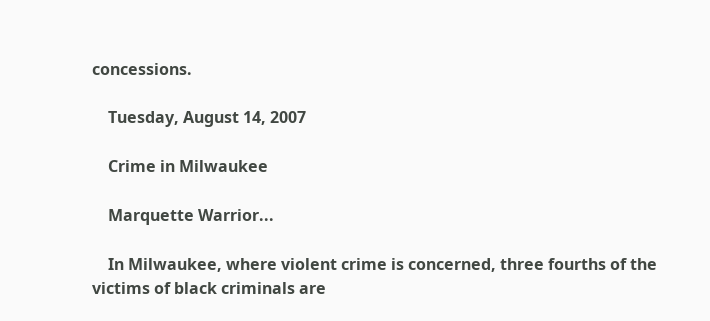concessions.

    Tuesday, August 14, 2007

    Crime in Milwaukee

    Marquette Warrior...

    In Milwaukee, where violent crime is concerned, three fourths of the victims of black criminals are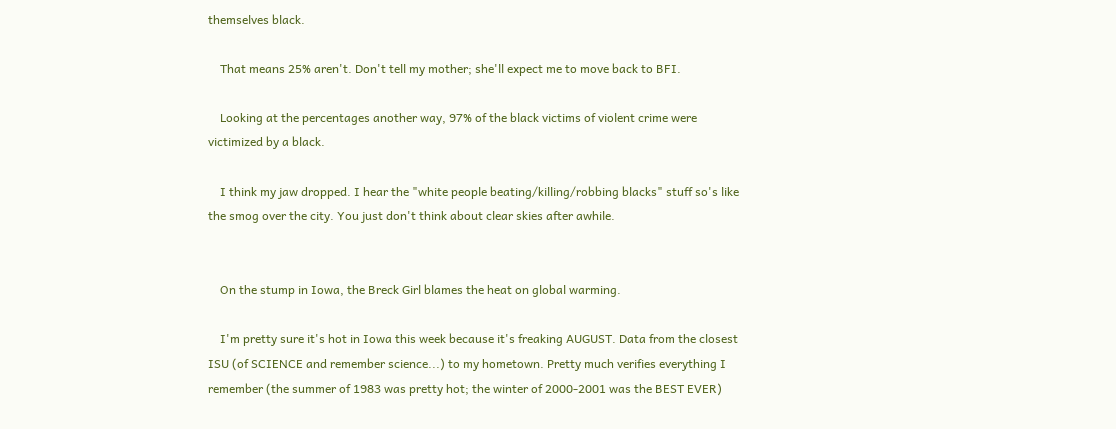themselves black.

    That means 25% aren't. Don't tell my mother; she'll expect me to move back to BFI.

    Looking at the percentages another way, 97% of the black victims of violent crime were victimized by a black.

    I think my jaw dropped. I hear the "white people beating/killing/robbing blacks" stuff so's like the smog over the city. You just don't think about clear skies after awhile.


    On the stump in Iowa, the Breck Girl blames the heat on global warming.

    I'm pretty sure it's hot in Iowa this week because it's freaking AUGUST. Data from the closest ISU (of SCIENCE and remember science...) to my hometown. Pretty much verifies everything I remember (the summer of 1983 was pretty hot; the winter of 2000-2001 was the BEST EVER)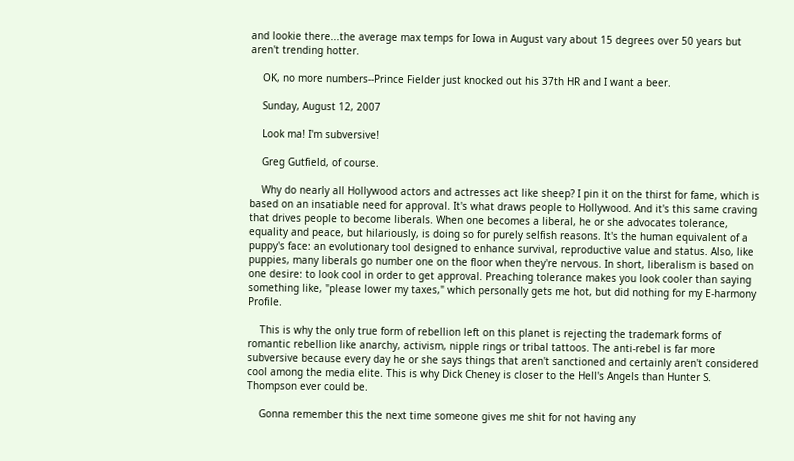and lookie there...the average max temps for Iowa in August vary about 15 degrees over 50 years but aren't trending hotter.

    OK, no more numbers--Prince Fielder just knocked out his 37th HR and I want a beer.

    Sunday, August 12, 2007

    Look ma! I'm subversive!

    Greg Gutfield, of course.

    Why do nearly all Hollywood actors and actresses act like sheep? I pin it on the thirst for fame, which is based on an insatiable need for approval. It's what draws people to Hollywood. And it's this same craving that drives people to become liberals. When one becomes a liberal, he or she advocates tolerance, equality and peace, but hilariously, is doing so for purely selfish reasons. It's the human equivalent of a puppy's face: an evolutionary tool designed to enhance survival, reproductive value and status. Also, like puppies, many liberals go number one on the floor when they're nervous. In short, liberalism is based on one desire: to look cool in order to get approval. Preaching tolerance makes you look cooler than saying something like, "please lower my taxes," which personally gets me hot, but did nothing for my E-harmony Profile.

    This is why the only true form of rebellion left on this planet is rejecting the trademark forms of romantic rebellion like anarchy, activism, nipple rings or tribal tattoos. The anti-rebel is far more subversive because every day he or she says things that aren't sanctioned and certainly aren't considered cool among the media elite. This is why Dick Cheney is closer to the Hell's Angels than Hunter S. Thompson ever could be.

    Gonna remember this the next time someone gives me shit for not having any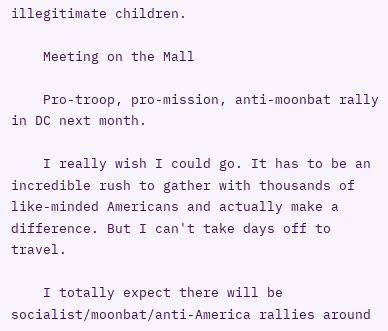illegitimate children.

    Meeting on the Mall

    Pro-troop, pro-mission, anti-moonbat rally in DC next month.

    I really wish I could go. It has to be an incredible rush to gather with thousands of like-minded Americans and actually make a difference. But I can't take days off to travel.

    I totally expect there will be socialist/moonbat/anti-America rallies around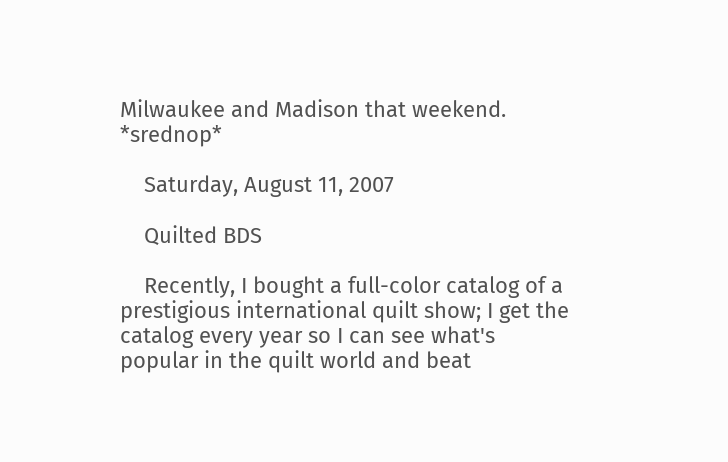Milwaukee and Madison that weekend. *srednop*

    Saturday, August 11, 2007

    Quilted BDS

    Recently, I bought a full-color catalog of a prestigious international quilt show; I get the catalog every year so I can see what's popular in the quilt world and beat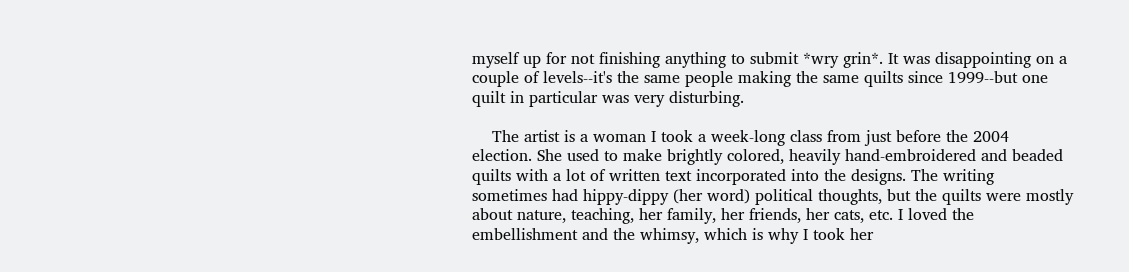myself up for not finishing anything to submit *wry grin*. It was disappointing on a couple of levels--it's the same people making the same quilts since 1999--but one quilt in particular was very disturbing.

    The artist is a woman I took a week-long class from just before the 2004 election. She used to make brightly colored, heavily hand-embroidered and beaded quilts with a lot of written text incorporated into the designs. The writing sometimes had hippy-dippy (her word) political thoughts, but the quilts were mostly about nature, teaching, her family, her friends, her cats, etc. I loved the embellishment and the whimsy, which is why I took her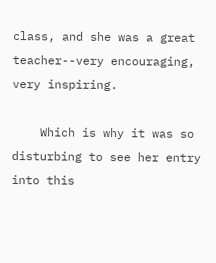class, and she was a great teacher--very encouraging, very inspiring.

    Which is why it was so disturbing to see her entry into this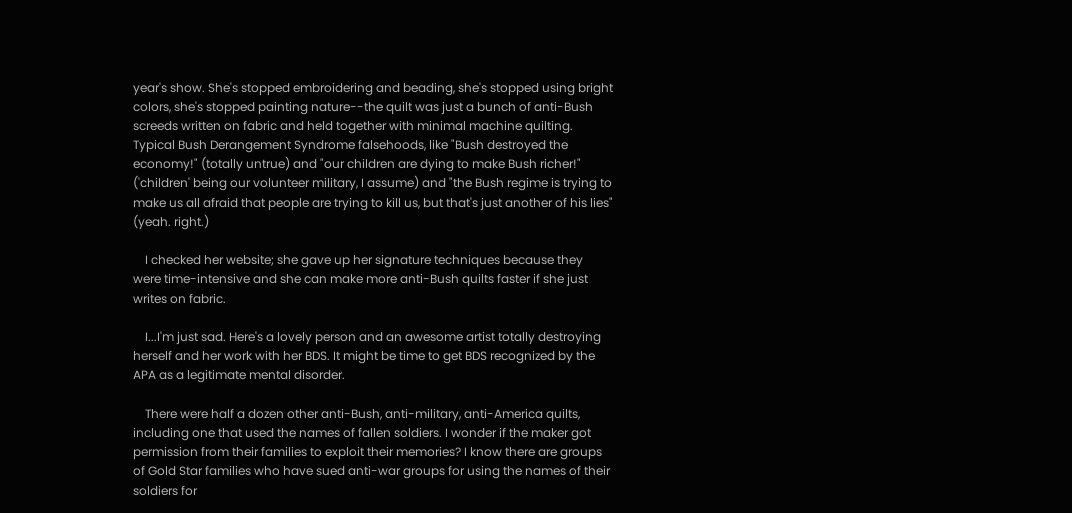year's show. She's stopped embroidering and beading, she's stopped using bright colors, she's stopped painting nature--the quilt was just a bunch of anti-Bush screeds written on fabric and held together with minimal machine quilting. Typical Bush Derangement Syndrome falsehoods, like "Bush destroyed the economy!" (totally untrue) and "our children are dying to make Bush richer!" ('children' being our volunteer military, I assume) and "the Bush regime is trying to make us all afraid that people are trying to kill us, but that's just another of his lies" (yeah. right.)

    I checked her website; she gave up her signature techniques because they were time-intensive and she can make more anti-Bush quilts faster if she just writes on fabric.

    I...I'm just sad. Here's a lovely person and an awesome artist totally destroying herself and her work with her BDS. It might be time to get BDS recognized by the APA as a legitimate mental disorder.

    There were half a dozen other anti-Bush, anti-military, anti-America quilts, including one that used the names of fallen soldiers. I wonder if the maker got permission from their families to exploit their memories? I know there are groups of Gold Star families who have sued anti-war groups for using the names of their soldiers for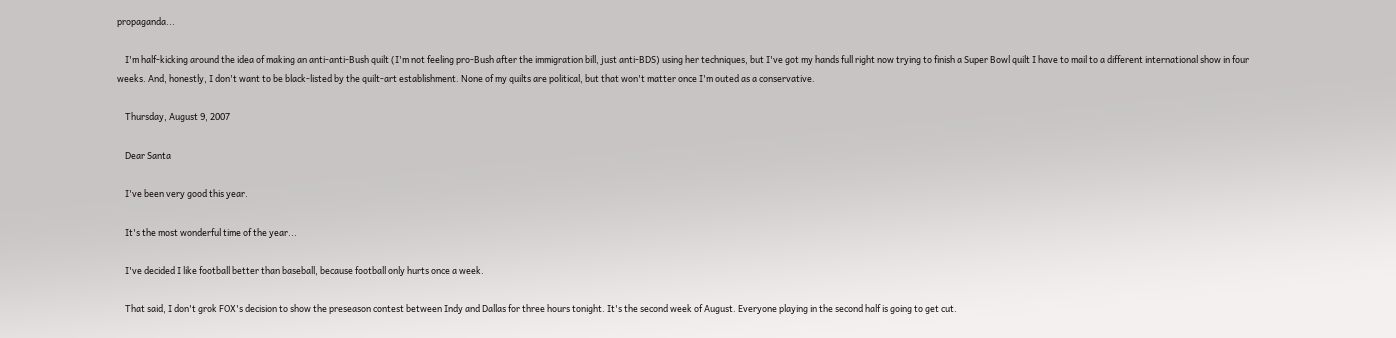propaganda...

    I'm half-kicking around the idea of making an anti-anti-Bush quilt (I'm not feeling pro-Bush after the immigration bill, just anti-BDS) using her techniques, but I've got my hands full right now trying to finish a Super Bowl quilt I have to mail to a different international show in four weeks. And, honestly, I don't want to be black-listed by the quilt-art establishment. None of my quilts are political, but that won't matter once I'm outed as a conservative.

    Thursday, August 9, 2007

    Dear Santa

    I've been very good this year.

    It's the most wonderful time of the year...

    I've decided I like football better than baseball, because football only hurts once a week.

    That said, I don't grok FOX's decision to show the preseason contest between Indy and Dallas for three hours tonight. It's the second week of August. Everyone playing in the second half is going to get cut.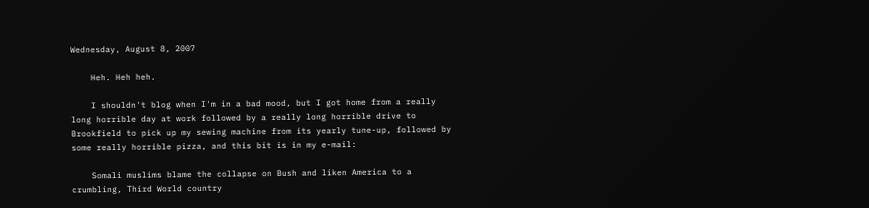Wednesday, August 8, 2007

    Heh. Heh heh.

    I shouldn't blog when I'm in a bad mood, but I got home from a really long horrible day at work followed by a really long horrible drive to Brookfield to pick up my sewing machine from its yearly tune-up, followed by some really horrible pizza, and this bit is in my e-mail:

    Somali muslims blame the collapse on Bush and liken America to a crumbling, Third World country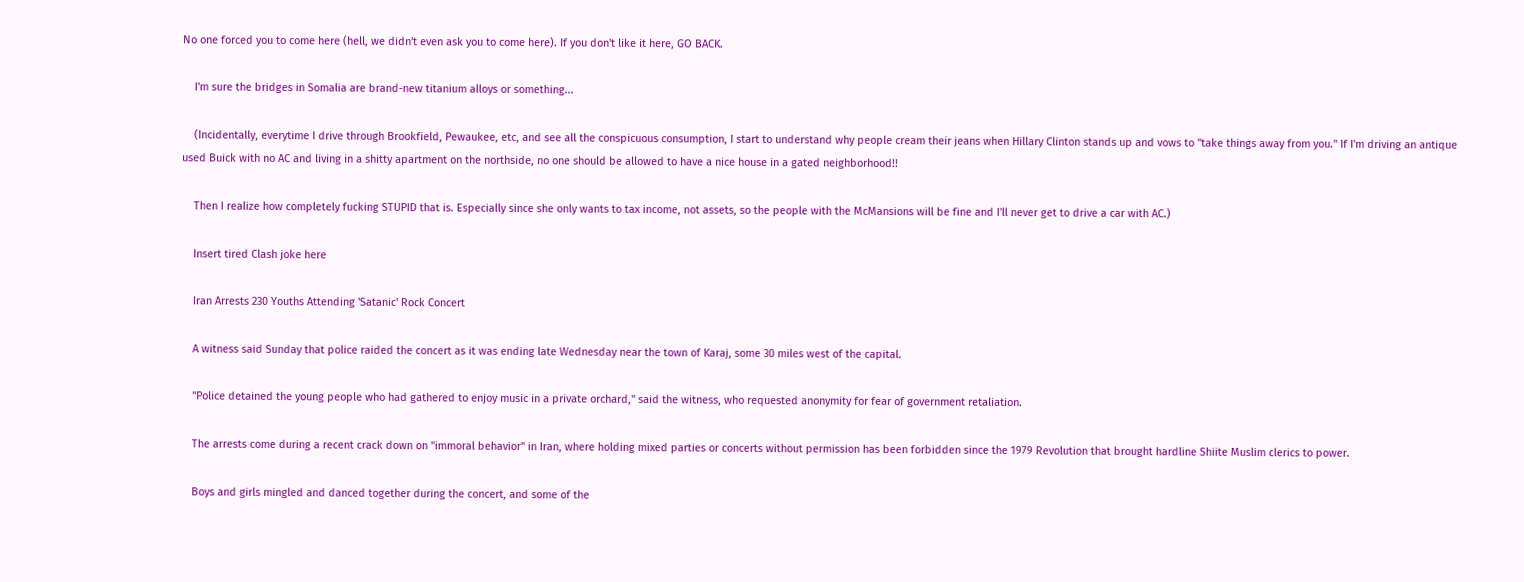No one forced you to come here (hell, we didn't even ask you to come here). If you don't like it here, GO BACK.

    I'm sure the bridges in Somalia are brand-new titanium alloys or something...

    (Incidentally, everytime I drive through Brookfield, Pewaukee, etc, and see all the conspicuous consumption, I start to understand why people cream their jeans when Hillary Clinton stands up and vows to "take things away from you." If I'm driving an antique used Buick with no AC and living in a shitty apartment on the northside, no one should be allowed to have a nice house in a gated neighborhood!!

    Then I realize how completely fucking STUPID that is. Especially since she only wants to tax income, not assets, so the people with the McMansions will be fine and I'll never get to drive a car with AC.)

    Insert tired Clash joke here

    Iran Arrests 230 Youths Attending 'Satanic' Rock Concert

    A witness said Sunday that police raided the concert as it was ending late Wednesday near the town of Karaj, some 30 miles west of the capital.

    "Police detained the young people who had gathered to enjoy music in a private orchard," said the witness, who requested anonymity for fear of government retaliation.

    The arrests come during a recent crack down on "immoral behavior" in Iran, where holding mixed parties or concerts without permission has been forbidden since the 1979 Revolution that brought hardline Shiite Muslim clerics to power.

    Boys and girls mingled and danced together during the concert, and some of the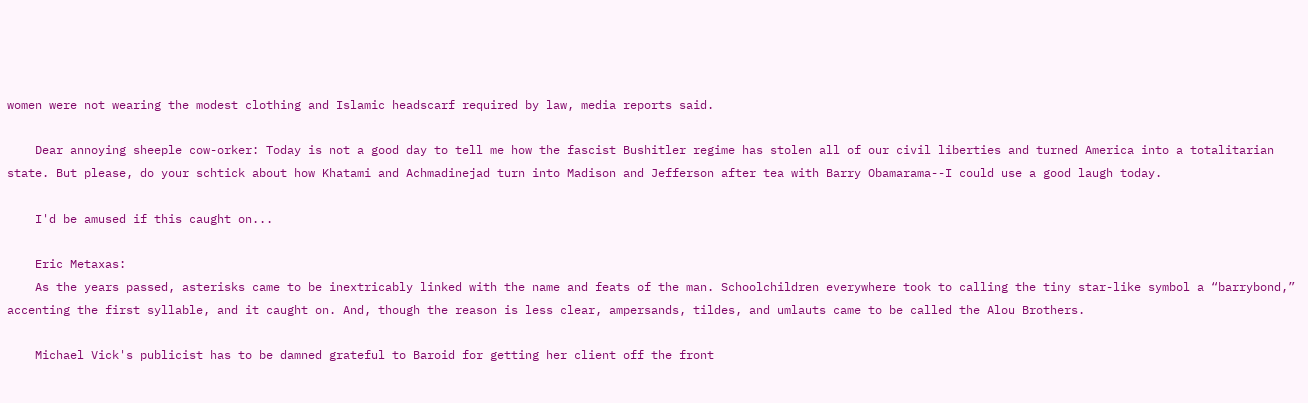women were not wearing the modest clothing and Islamic headscarf required by law, media reports said.

    Dear annoying sheeple cow-orker: Today is not a good day to tell me how the fascist Bushitler regime has stolen all of our civil liberties and turned America into a totalitarian state. But please, do your schtick about how Khatami and Achmadinejad turn into Madison and Jefferson after tea with Barry Obamarama--I could use a good laugh today.

    I'd be amused if this caught on...

    Eric Metaxas:
    As the years passed, asterisks came to be inextricably linked with the name and feats of the man. Schoolchildren everywhere took to calling the tiny star-like symbol a “barrybond,” accenting the first syllable, and it caught on. And, though the reason is less clear, ampersands, tildes, and umlauts came to be called the Alou Brothers.

    Michael Vick's publicist has to be damned grateful to Baroid for getting her client off the front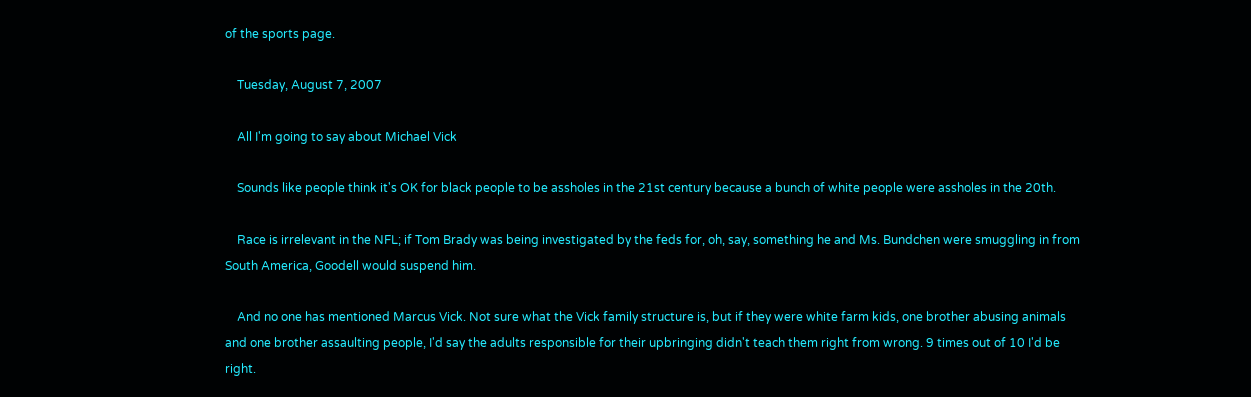of the sports page.

    Tuesday, August 7, 2007

    All I'm going to say about Michael Vick

    Sounds like people think it's OK for black people to be assholes in the 21st century because a bunch of white people were assholes in the 20th.

    Race is irrelevant in the NFL; if Tom Brady was being investigated by the feds for, oh, say, something he and Ms. Bundchen were smuggling in from South America, Goodell would suspend him.

    And no one has mentioned Marcus Vick. Not sure what the Vick family structure is, but if they were white farm kids, one brother abusing animals and one brother assaulting people, I'd say the adults responsible for their upbringing didn't teach them right from wrong. 9 times out of 10 I'd be right.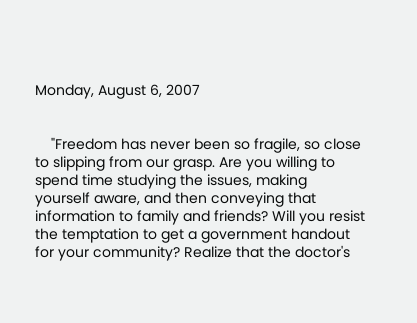Monday, August 6, 2007


    "Freedom has never been so fragile, so close to slipping from our grasp. Are you willing to spend time studying the issues, making yourself aware, and then conveying that information to family and friends? Will you resist the temptation to get a government handout for your community? Realize that the doctor's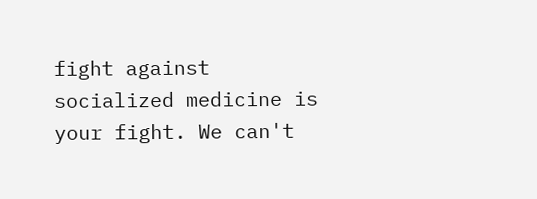fight against socialized medicine is your fight. We can't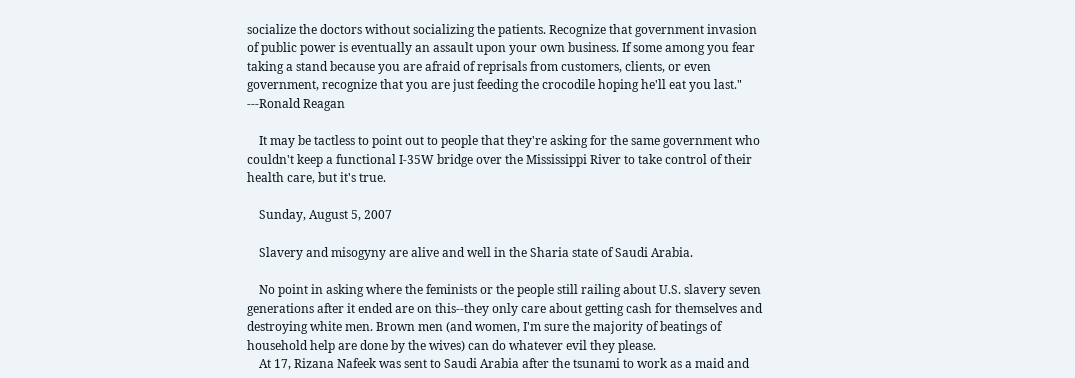socialize the doctors without socializing the patients. Recognize that government invasion of public power is eventually an assault upon your own business. If some among you fear taking a stand because you are afraid of reprisals from customers, clients, or even government, recognize that you are just feeding the crocodile hoping he'll eat you last." ---Ronald Reagan

    It may be tactless to point out to people that they're asking for the same government who couldn't keep a functional I-35W bridge over the Mississippi River to take control of their health care, but it's true.

    Sunday, August 5, 2007

    Slavery and misogyny are alive and well in the Sharia state of Saudi Arabia.

    No point in asking where the feminists or the people still railing about U.S. slavery seven generations after it ended are on this--they only care about getting cash for themselves and destroying white men. Brown men (and women, I'm sure the majority of beatings of household help are done by the wives) can do whatever evil they please.
    At 17, Rizana Nafeek was sent to Saudi Arabia after the tsunami to work as a maid and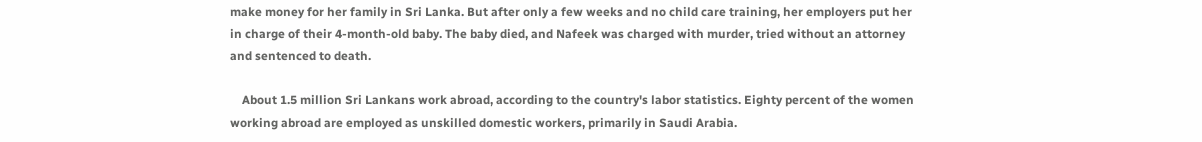make money for her family in Sri Lanka. But after only a few weeks and no child care training, her employers put her in charge of their 4-month-old baby. The baby died, and Nafeek was charged with murder, tried without an attorney and sentenced to death.

    About 1.5 million Sri Lankans work abroad, according to the country's labor statistics. Eighty percent of the women working abroad are employed as unskilled domestic workers, primarily in Saudi Arabia.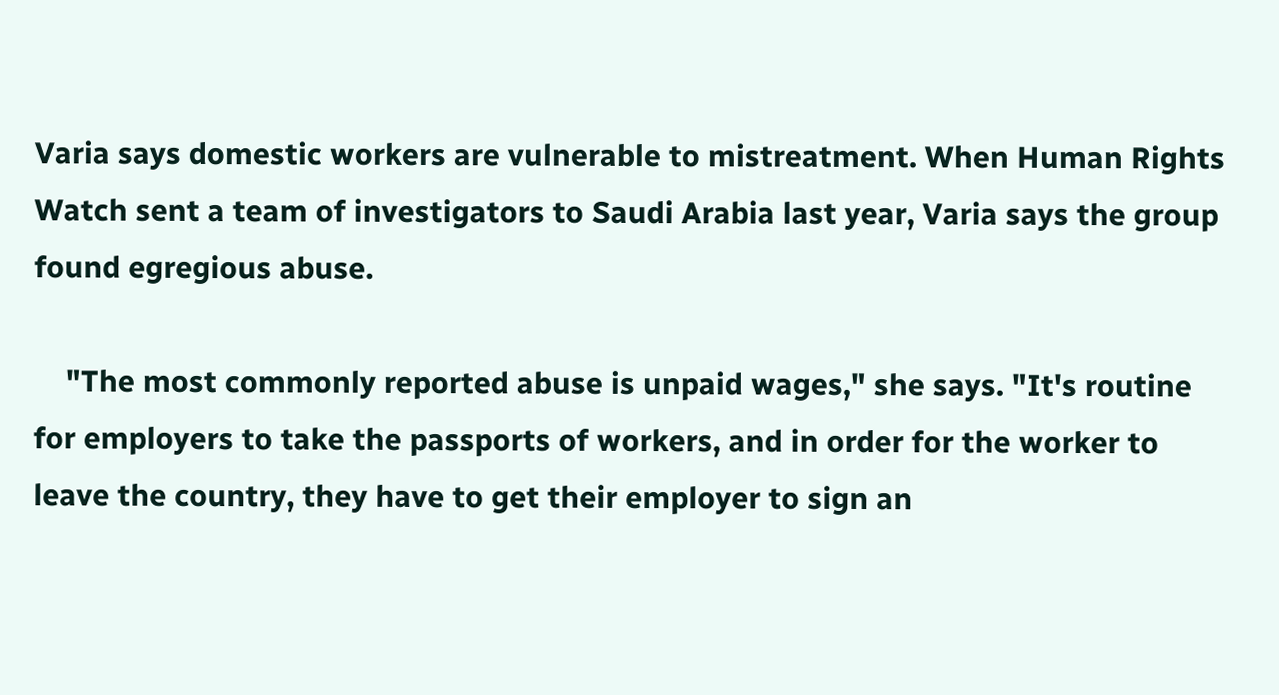Varia says domestic workers are vulnerable to mistreatment. When Human Rights Watch sent a team of investigators to Saudi Arabia last year, Varia says the group found egregious abuse.

    "The most commonly reported abuse is unpaid wages," she says. "It's routine for employers to take the passports of workers, and in order for the worker to leave the country, they have to get their employer to sign an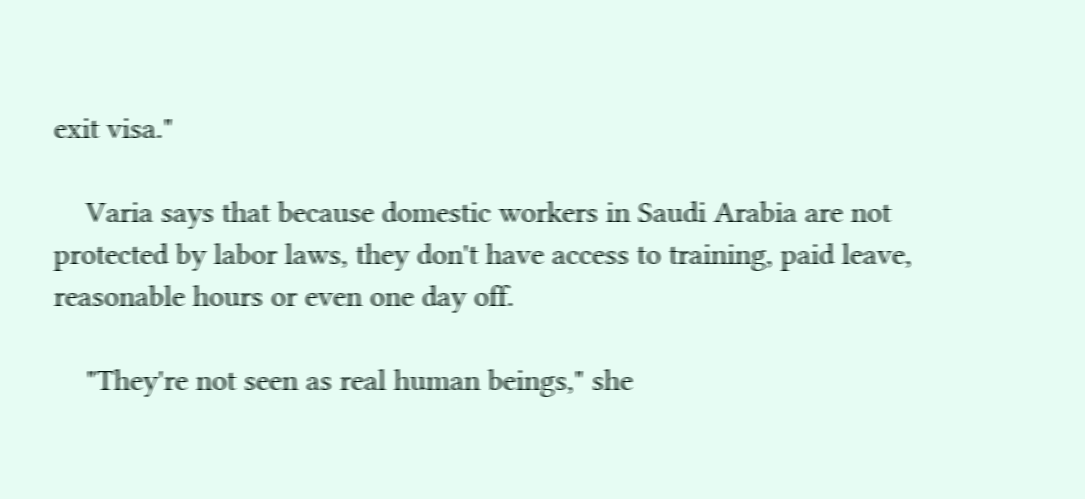exit visa."

    Varia says that because domestic workers in Saudi Arabia are not protected by labor laws, they don't have access to training, paid leave, reasonable hours or even one day off.

    "They're not seen as real human beings," she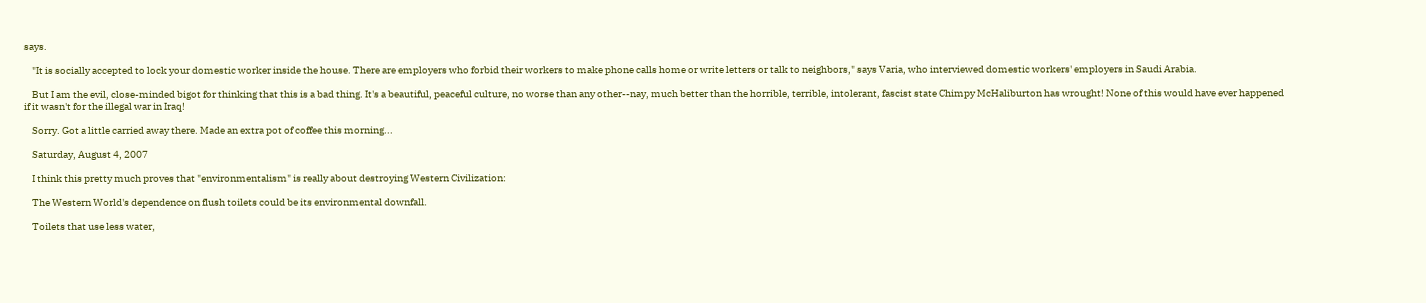says.

    "It is socially accepted to lock your domestic worker inside the house. There are employers who forbid their workers to make phone calls home or write letters or talk to neighbors," says Varia, who interviewed domestic workers' employers in Saudi Arabia.

    But I am the evil, close-minded bigot for thinking that this is a bad thing. It's a beautiful, peaceful culture, no worse than any other--nay, much better than the horrible, terrible, intolerant, fascist state Chimpy McHaliburton has wrought! None of this would have ever happened if it wasn't for the illegal war in Iraq!

    Sorry. Got a little carried away there. Made an extra pot of coffee this morning...

    Saturday, August 4, 2007

    I think this pretty much proves that "environmentalism" is really about destroying Western Civilization:

    The Western World's dependence on flush toilets could be its environmental downfall.

    Toilets that use less water,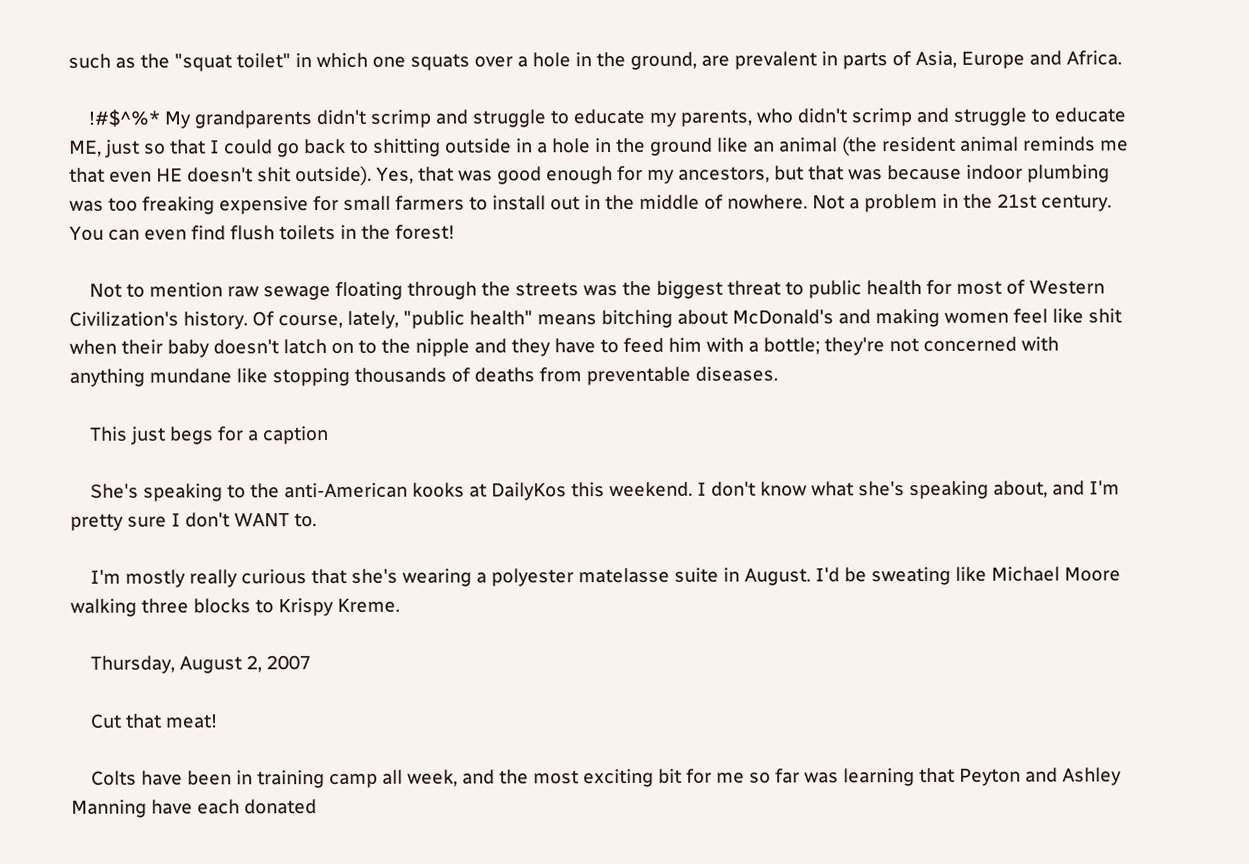such as the "squat toilet" in which one squats over a hole in the ground, are prevalent in parts of Asia, Europe and Africa.

    !#$^%* My grandparents didn't scrimp and struggle to educate my parents, who didn't scrimp and struggle to educate ME, just so that I could go back to shitting outside in a hole in the ground like an animal (the resident animal reminds me that even HE doesn't shit outside). Yes, that was good enough for my ancestors, but that was because indoor plumbing was too freaking expensive for small farmers to install out in the middle of nowhere. Not a problem in the 21st century. You can even find flush toilets in the forest!

    Not to mention raw sewage floating through the streets was the biggest threat to public health for most of Western Civilization's history. Of course, lately, "public health" means bitching about McDonald's and making women feel like shit when their baby doesn't latch on to the nipple and they have to feed him with a bottle; they're not concerned with anything mundane like stopping thousands of deaths from preventable diseases.

    This just begs for a caption

    She's speaking to the anti-American kooks at DailyKos this weekend. I don't know what she's speaking about, and I'm pretty sure I don't WANT to.

    I'm mostly really curious that she's wearing a polyester matelasse suite in August. I'd be sweating like Michael Moore walking three blocks to Krispy Kreme.

    Thursday, August 2, 2007

    Cut that meat!

    Colts have been in training camp all week, and the most exciting bit for me so far was learning that Peyton and Ashley Manning have each donated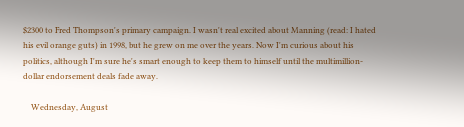$2300 to Fred Thompson's primary campaign. I wasn't real excited about Manning (read: I hated his evil orange guts) in 1998, but he grew on me over the years. Now I'm curious about his politics, although I'm sure he's smart enough to keep them to himself until the multimillion-dollar endorsement deals fade away.

    Wednesday, August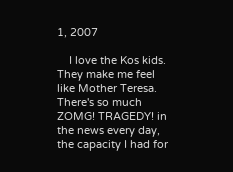1, 2007

    I love the Kos kids. They make me feel like Mother Teresa. There's so much ZOMG! TRAGEDY! in the news every day, the capacity I had for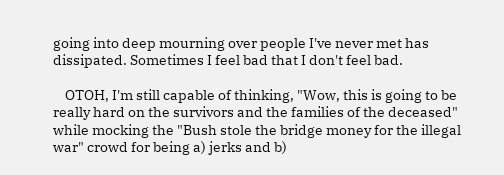going into deep mourning over people I've never met has dissipated. Sometimes I feel bad that I don't feel bad.

    OTOH, I'm still capable of thinking, "Wow, this is going to be really hard on the survivors and the families of the deceased" while mocking the "Bush stole the bridge money for the illegal war" crowd for being a) jerks and b)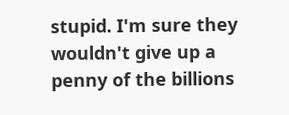stupid. I'm sure they wouldn't give up a penny of the billions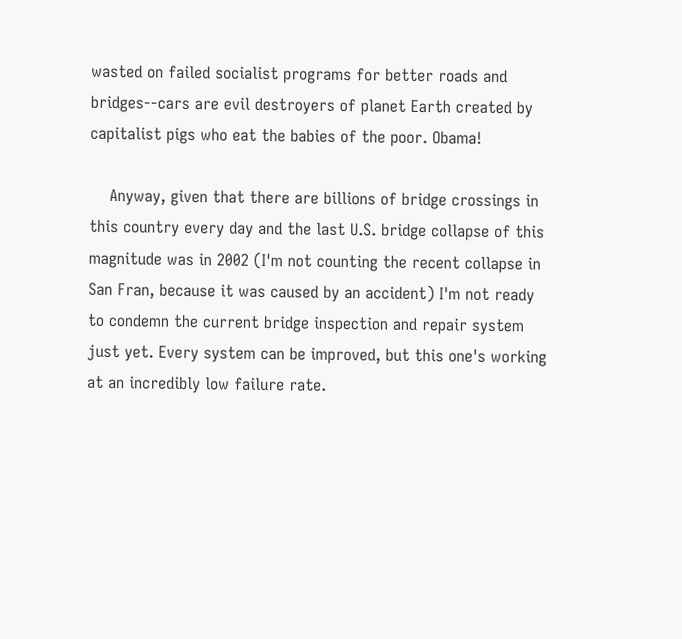wasted on failed socialist programs for better roads and bridges--cars are evil destroyers of planet Earth created by capitalist pigs who eat the babies of the poor. Obama!

    Anyway, given that there are billions of bridge crossings in this country every day and the last U.S. bridge collapse of this magnitude was in 2002 (I'm not counting the recent collapse in San Fran, because it was caused by an accident) I'm not ready to condemn the current bridge inspection and repair system just yet. Every system can be improved, but this one's working at an incredibly low failure rate.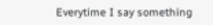Everytime I say something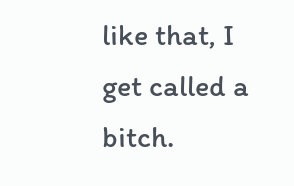like that, I get called a bitch.